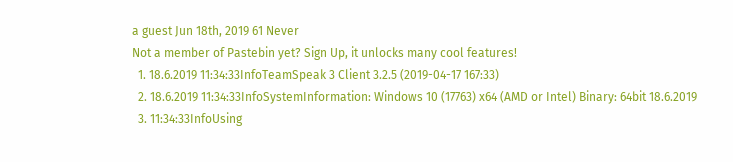a guest Jun 18th, 2019 61 Never
Not a member of Pastebin yet? Sign Up, it unlocks many cool features!
  1. 18.6.2019 11:34:33InfoTeamSpeak 3 Client 3.2.5 (2019-04-17 167:33)
  2. 18.6.2019 11:34:33InfoSystemInformation: Windows 10 (17763) x64 (AMD or Intel) Binary: 64bit 18.6.2019
  3. 11:34:33InfoUsing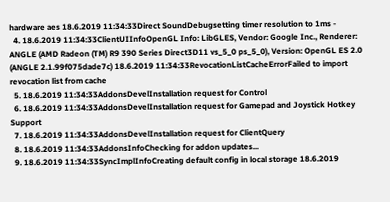hardware aes 18.6.2019 11:34:33Direct SoundDebugsetting timer resolution to 1ms -
  4. 18.6.2019 11:34:33ClientUIInfoOpenGL Info: LibGLES, Vendor: Google Inc., Renderer: ANGLE (AMD Radeon (TM) R9 390 Series Direct3D11 vs_5_0 ps_5_0), Version: OpenGL ES 2.0 (ANGLE 2.1.99f075dade7c) 18.6.2019 11:34:33RevocationListCacheErrorFailed to import revocation list from cache
  5. 18.6.2019 11:34:33AddonsDevelInstallation request for Control
  6. 18.6.2019 11:34:33AddonsDevelInstallation request for Gamepad and Joystick Hotkey Support
  7. 18.6.2019 11:34:33AddonsDevelInstallation request for ClientQuery
  8. 18.6.2019 11:34:33AddonsInfoChecking for addon updates...
  9. 18.6.2019 11:34:33SyncImplInfoCreating default config in local storage 18.6.2019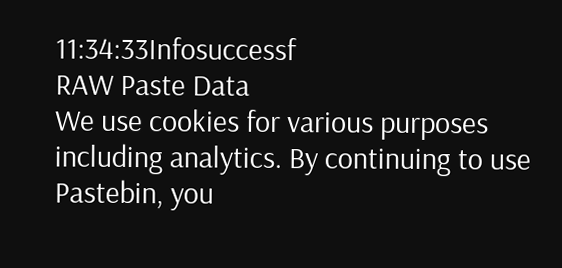11:34:33Infosuccessf
RAW Paste Data
We use cookies for various purposes including analytics. By continuing to use Pastebin, you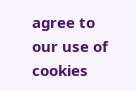agree to our use of cookies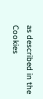as described in the Cookies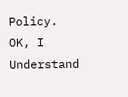Policy. OK, I Understand